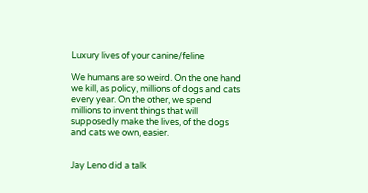Luxury lives of your canine/feline

We humans are so weird. On the one hand we kill, as policy, millions of dogs and cats every year. On the other, we spend millions to invent things that will supposedly make the lives, of the dogs and cats we own, easier.


Jay Leno did a talk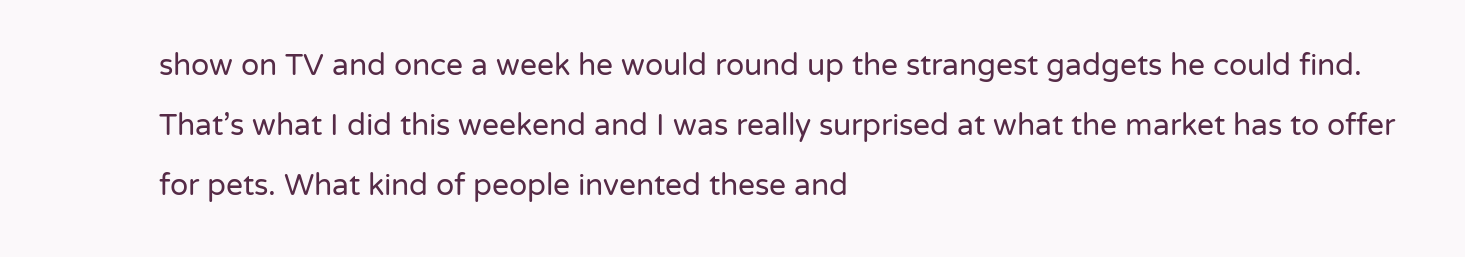show on TV and once a week he would round up the strangest gadgets he could find. That’s what I did this weekend and I was really surprised at what the market has to offer for pets. What kind of people invented these and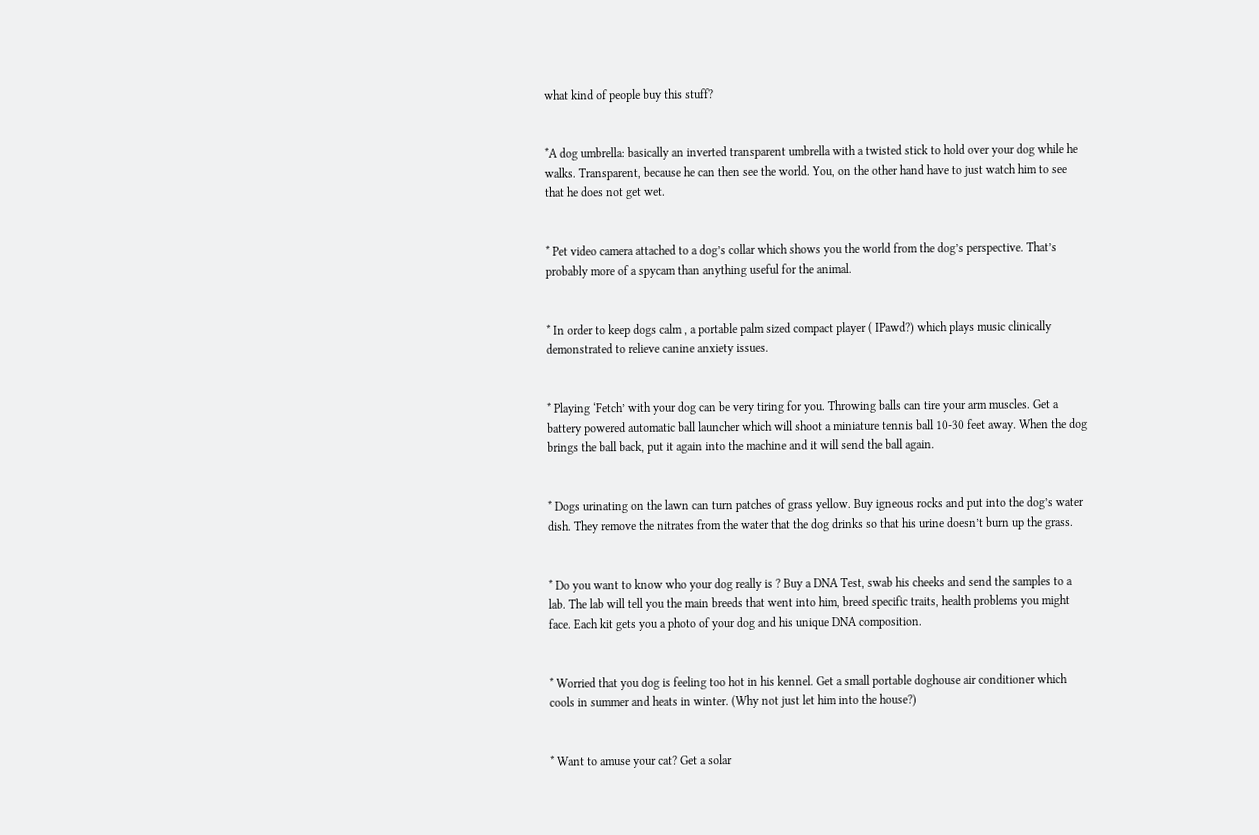what kind of people buy this stuff?


*A dog umbrella: basically an inverted transparent umbrella with a twisted stick to hold over your dog while he walks. Transparent, because he can then see the world. You, on the other hand have to just watch him to see that he does not get wet.


* Pet video camera attached to a dog’s collar which shows you the world from the dog’s perspective. That’s probably more of a spycam than anything useful for the animal.


* In order to keep dogs calm , a portable palm sized compact player ( IPawd?) which plays music clinically demonstrated to relieve canine anxiety issues.


* Playing ‘Fetch’ with your dog can be very tiring for you. Throwing balls can tire your arm muscles. Get a battery powered automatic ball launcher which will shoot a miniature tennis ball 10-30 feet away. When the dog brings the ball back, put it again into the machine and it will send the ball again.


* Dogs urinating on the lawn can turn patches of grass yellow. Buy igneous rocks and put into the dog’s water dish. They remove the nitrates from the water that the dog drinks so that his urine doesn’t burn up the grass.


* Do you want to know who your dog really is ? Buy a DNA Test, swab his cheeks and send the samples to a lab. The lab will tell you the main breeds that went into him, breed specific traits, health problems you might face. Each kit gets you a photo of your dog and his unique DNA composition.


* Worried that you dog is feeling too hot in his kennel. Get a small portable doghouse air conditioner which cools in summer and heats in winter. (Why not just let him into the house?)


* Want to amuse your cat? Get a solar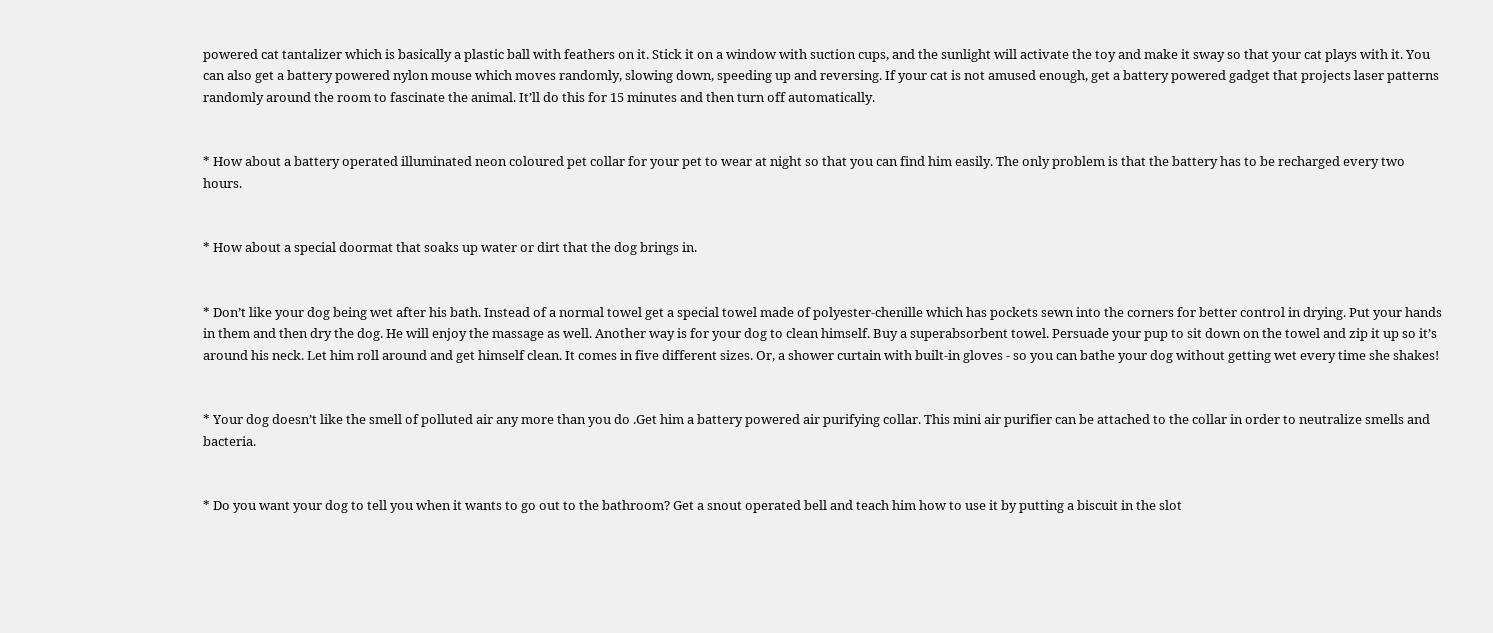powered cat tantalizer which is basically a plastic ball with feathers on it. Stick it on a window with suction cups, and the sunlight will activate the toy and make it sway so that your cat plays with it. You can also get a battery powered nylon mouse which moves randomly, slowing down, speeding up and reversing. If your cat is not amused enough, get a battery powered gadget that projects laser patterns randomly around the room to fascinate the animal. It’ll do this for 15 minutes and then turn off automatically.


* How about a battery operated illuminated neon coloured pet collar for your pet to wear at night so that you can find him easily. The only problem is that the battery has to be recharged every two hours.


* How about a special doormat that soaks up water or dirt that the dog brings in.


* Don’t like your dog being wet after his bath. Instead of a normal towel get a special towel made of polyester-chenille which has pockets sewn into the corners for better control in drying. Put your hands in them and then dry the dog. He will enjoy the massage as well. Another way is for your dog to clean himself. Buy a superabsorbent towel. Persuade your pup to sit down on the towel and zip it up so it’s around his neck. Let him roll around and get himself clean. It comes in five different sizes. Or, a shower curtain with built-in gloves - so you can bathe your dog without getting wet every time she shakes!


* Your dog doesn’t like the smell of polluted air any more than you do .Get him a battery powered air purifying collar. This mini air purifier can be attached to the collar in order to neutralize smells and bacteria.


* Do you want your dog to tell you when it wants to go out to the bathroom? Get a snout operated bell and teach him how to use it by putting a biscuit in the slot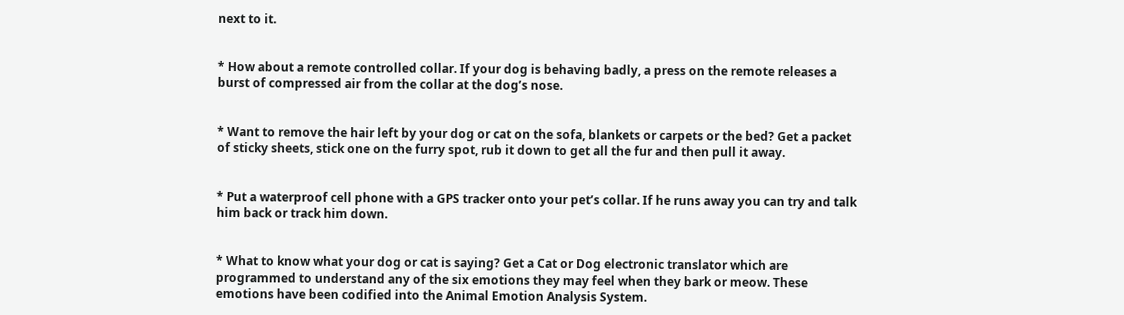next to it.


* How about a remote controlled collar. If your dog is behaving badly, a press on the remote releases a burst of compressed air from the collar at the dog’s nose.


* Want to remove the hair left by your dog or cat on the sofa, blankets or carpets or the bed? Get a packet of sticky sheets, stick one on the furry spot, rub it down to get all the fur and then pull it away.


* Put a waterproof cell phone with a GPS tracker onto your pet’s collar. If he runs away you can try and talk him back or track him down.


* What to know what your dog or cat is saying? Get a Cat or Dog electronic translator which are programmed to understand any of the six emotions they may feel when they bark or meow. These emotions have been codified into the Animal Emotion Analysis System.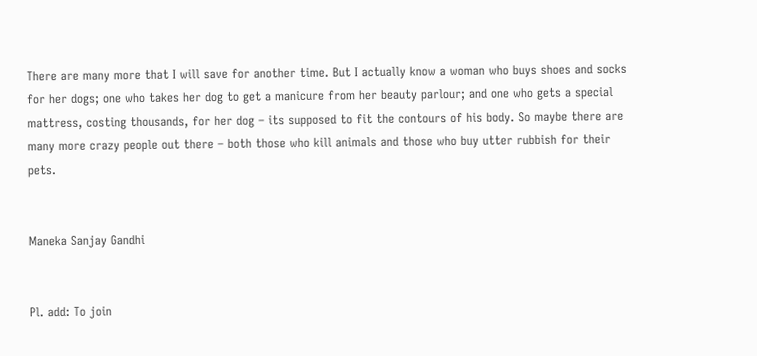There are many more that I will save for another time. But I actually know a woman who buys shoes and socks for her dogs; one who takes her dog to get a manicure from her beauty parlour; and one who gets a special mattress, costing thousands, for her dog – its supposed to fit the contours of his body. So maybe there are many more crazy people out there – both those who kill animals and those who buy utter rubbish for their pets.


Maneka Sanjay Gandhi


Pl. add: To join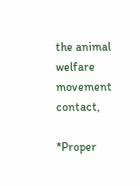the animal welfare movement contact,

*Proper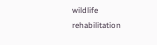wildlife rehabilitation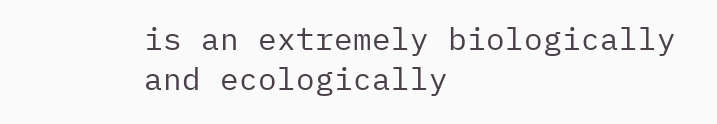is an extremely biologically and ecologically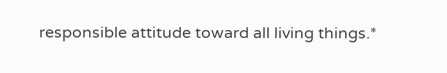responsible attitude toward all living things.*